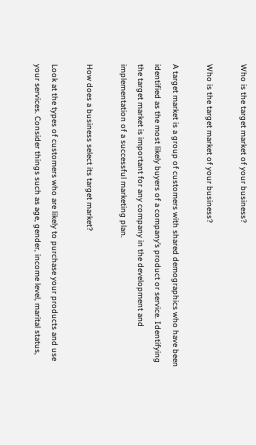Who is the target market of your business?

Who is the target market of your business?

A target market is a group of customers with shared demographics who have been identified as the most likely buyers of a company’s product or service. Identifying the target market is important for any company in the development and implementation of a successful marketing plan.

How does a business select its target market?

Look at the types of customers who are likely to purchase your products and use your services. Consider things such as age, gender, income level, marital status,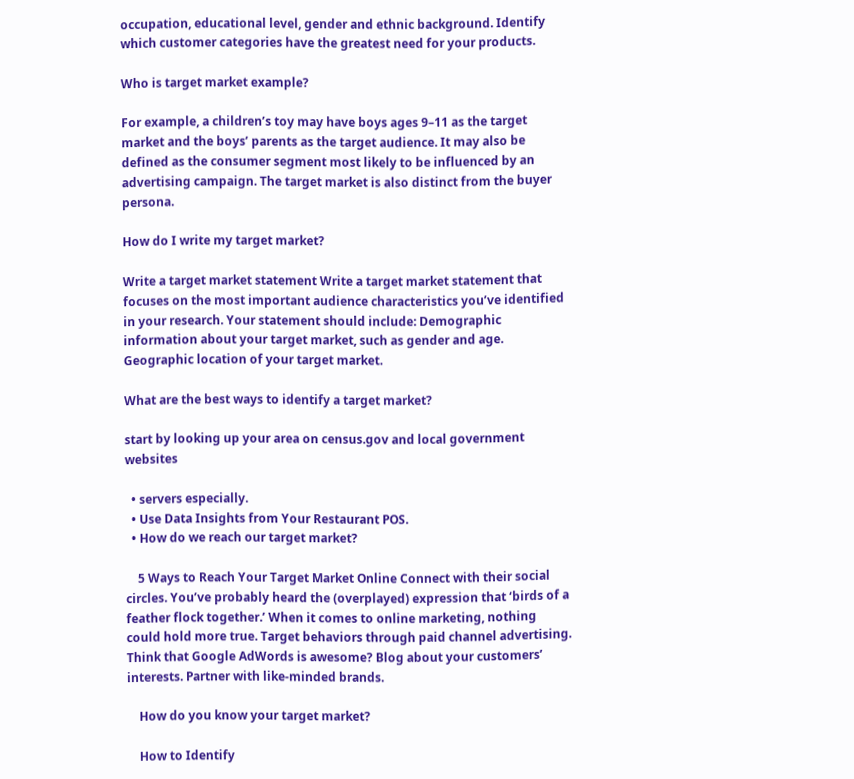occupation, educational level, gender and ethnic background. Identify which customer categories have the greatest need for your products.

Who is target market example?

For example, a children’s toy may have boys ages 9–11 as the target market and the boys’ parents as the target audience. It may also be defined as the consumer segment most likely to be influenced by an advertising campaign. The target market is also distinct from the buyer persona.

How do I write my target market?

Write a target market statement Write a target market statement that focuses on the most important audience characteristics you’ve identified in your research. Your statement should include: Demographic information about your target market, such as gender and age. Geographic location of your target market.

What are the best ways to identify a target market?

start by looking up your area on census.gov and local government websites

  • servers especially.
  • Use Data Insights from Your Restaurant POS.
  • How do we reach our target market?

    5 Ways to Reach Your Target Market Online Connect with their social circles. You’ve probably heard the (overplayed) expression that ‘birds of a feather flock together.’ When it comes to online marketing, nothing could hold more true. Target behaviors through paid channel advertising. Think that Google AdWords is awesome? Blog about your customers’ interests. Partner with like-minded brands.

    How do you know your target market?

    How to Identify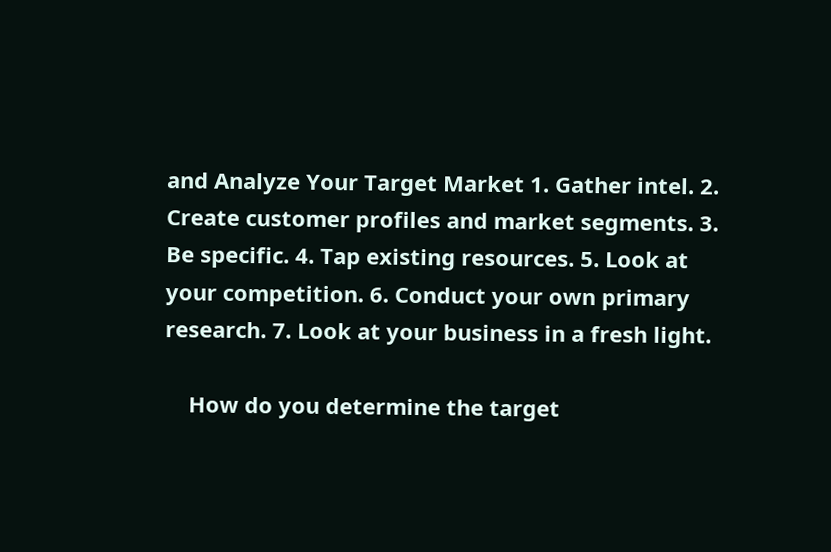and Analyze Your Target Market 1. Gather intel. 2. Create customer profiles and market segments. 3. Be specific. 4. Tap existing resources. 5. Look at your competition. 6. Conduct your own primary research. 7. Look at your business in a fresh light.

    How do you determine the target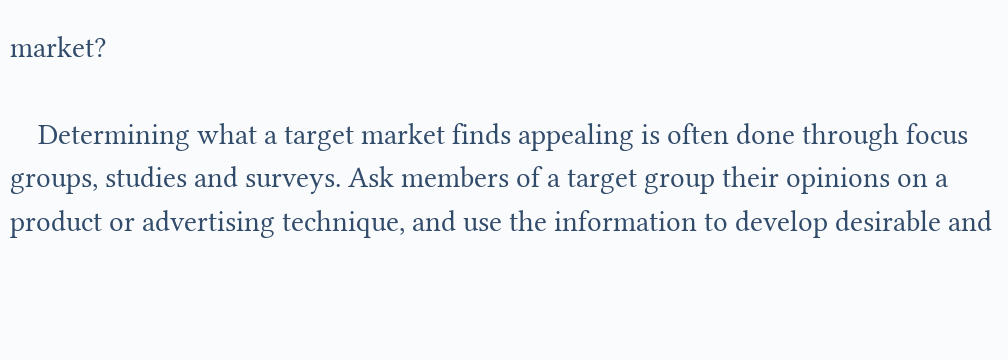market?

    Determining what a target market finds appealing is often done through focus groups, studies and surveys. Ask members of a target group their opinions on a product or advertising technique, and use the information to develop desirable and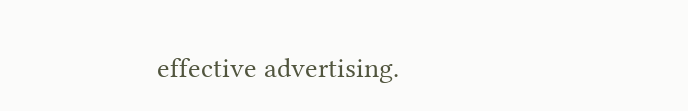effective advertising.